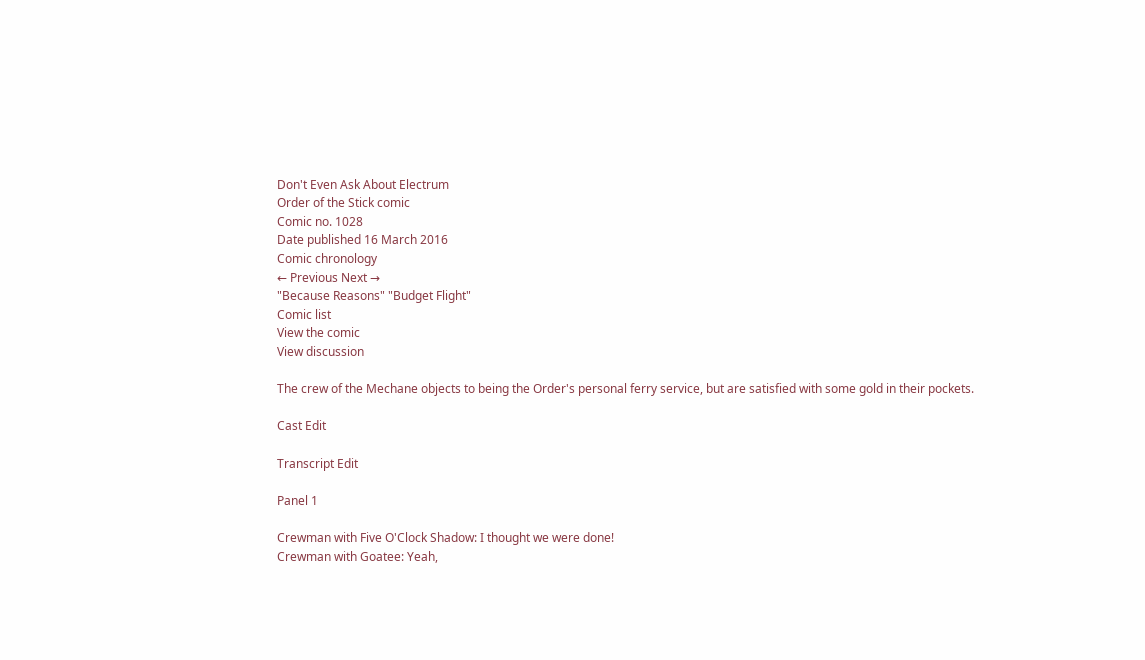Don't Even Ask About Electrum
Order of the Stick comic
Comic no. 1028
Date published 16 March 2016
Comic chronology
← Previous Next →
"Because Reasons" "Budget Flight"
Comic list
View the comic
View discussion

The crew of the Mechane objects to being the Order's personal ferry service, but are satisfied with some gold in their pockets.

Cast Edit

Transcript Edit

Panel 1

Crewman with Five O'Clock Shadow: I thought we were done!
Crewman with Goatee: Yeah,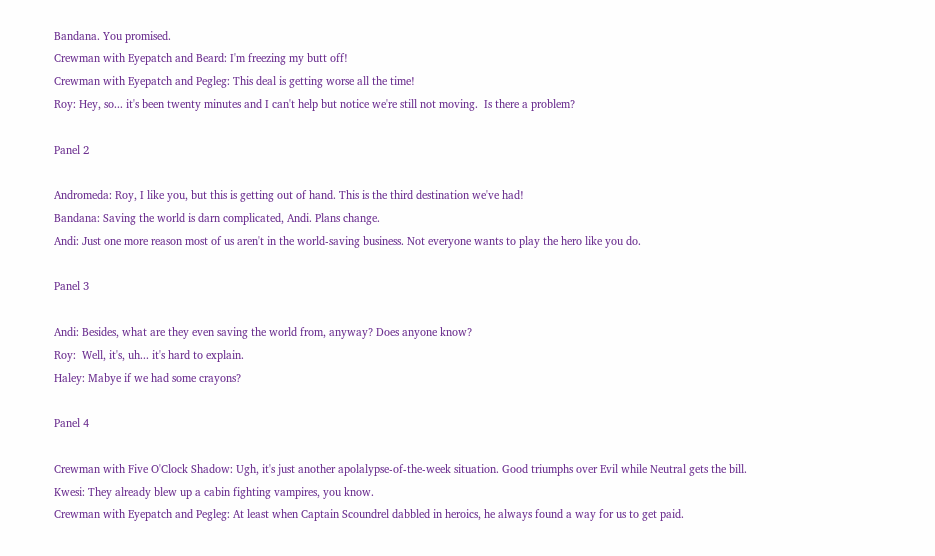Bandana. You promised.
Crewman with Eyepatch and Beard: I'm freezing my butt off!
Crewman with Eyepatch and Pegleg: This deal is getting worse all the time!
Roy: Hey, so... it's been twenty minutes and I can't help but notice we're still not moving.  Is there a problem?

Panel 2

Andromeda: Roy, I like you, but this is getting out of hand. This is the third destination we've had!
Bandana: Saving the world is darn complicated, Andi. Plans change.
Andi: Just one more reason most of us aren't in the world-saving business. Not everyone wants to play the hero like you do.

Panel 3

Andi: Besides, what are they even saving the world from, anyway? Does anyone know?
Roy:  Well, it's, uh... it's hard to explain.
Haley: Mabye if we had some crayons?

Panel 4

Crewman with Five O'Clock Shadow: Ugh, it's just another apolalypse-of-the-week situation. Good triumphs over Evil while Neutral gets the bill.
Kwesi: They already blew up a cabin fighting vampires, you know.
Crewman with Eyepatch and Pegleg: At least when Captain Scoundrel dabbled in heroics, he always found a way for us to get paid.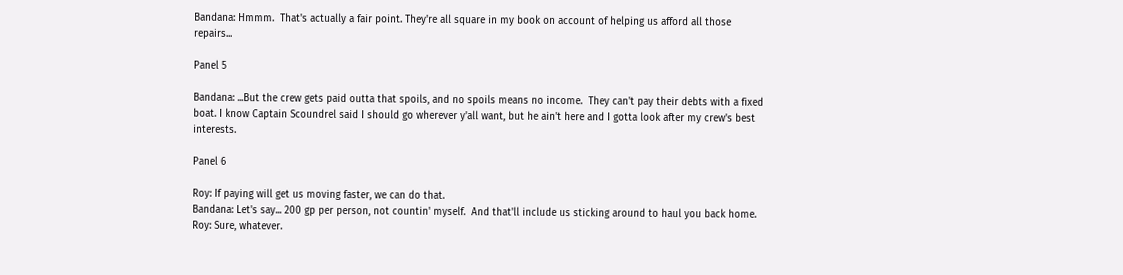Bandana: Hmmm.  That's actually a fair point. They're all square in my book on account of helping us afford all those repairs...

Panel 5

Bandana: ...But the crew gets paid outta that spoils, and no spoils means no income.  They can't pay their debts with a fixed boat. I know Captain Scoundrel said I should go wherever y'all want, but he ain't here and I gotta look after my crew's best interests.

Panel 6

Roy: If paying will get us moving faster, we can do that.
Bandana: Let's say... 200 gp per person, not countin' myself.  And that'll include us sticking around to haul you back home.
Roy: Sure, whatever.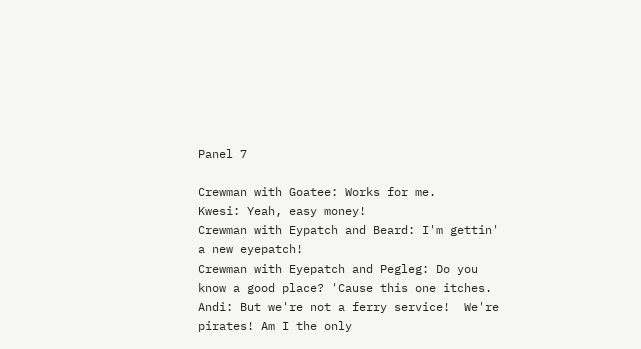Panel 7

Crewman with Goatee: Works for me.
Kwesi: Yeah, easy money!
Crewman with Eypatch and Beard: I'm gettin' a new eyepatch!
Crewman with Eyepatch and Pegleg: Do you know a good place? 'Cause this one itches.
Andi: But we're not a ferry service!  We're pirates! Am I the only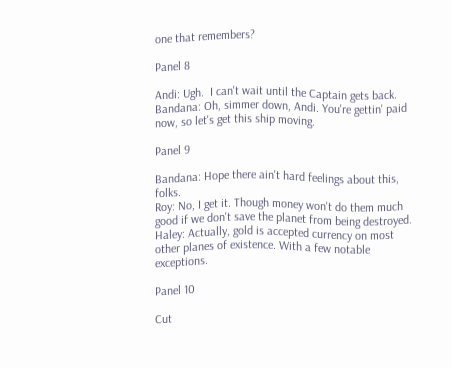one that remembers?

Panel 8

Andi: Ugh.  I can't wait until the Captain gets back.
Bandana: Oh, simmer down, Andi. You're gettin' paid now, so let's get this ship moving.

Panel 9

Bandana: Hope there ain't hard feelings about this, folks.
Roy: No, I get it. Though money won't do them much good if we don't save the planet from being destroyed.
Haley: Actually, gold is accepted currency on most other planes of existence. With a few notable exceptions.

Panel 10

Cut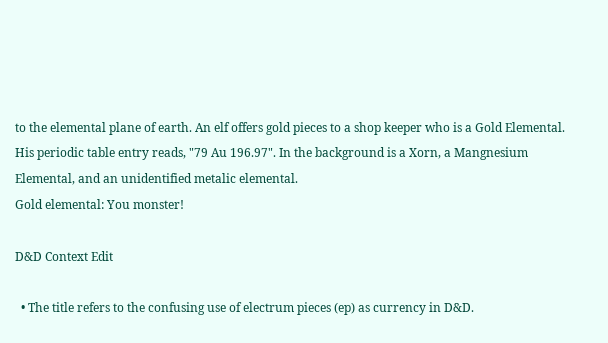to the elemental plane of earth. An elf offers gold pieces to a shop keeper who is a Gold Elemental. His periodic table entry reads, "79 Au 196.97". In the background is a Xorn, a Mangnesium Elemental, and an unidentified metalic elemental.
Gold elemental: You monster!

D&D Context Edit

  • The title refers to the confusing use of electrum pieces (ep) as currency in D&D.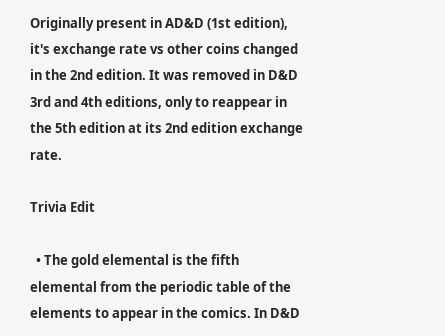Originally present in AD&D (1st edition), it's exchange rate vs other coins changed in the 2nd edition. It was removed in D&D 3rd and 4th editions, only to reappear in the 5th edition at its 2nd edition exchange rate.

Trivia Edit

  • The gold elemental is the fifth elemental from the periodic table of the elements to appear in the comics. In D&D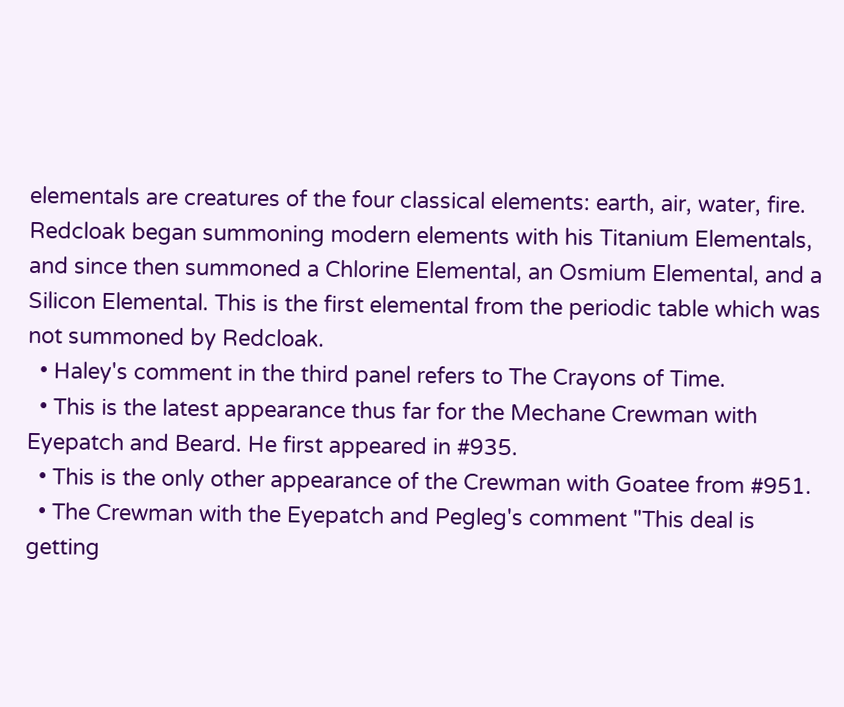elementals are creatures of the four classical elements: earth, air, water, fire. Redcloak began summoning modern elements with his Titanium Elementals, and since then summoned a Chlorine Elemental, an Osmium Elemental, and a Silicon Elemental. This is the first elemental from the periodic table which was not summoned by Redcloak.
  • Haley's comment in the third panel refers to The Crayons of Time.
  • This is the latest appearance thus far for the Mechane Crewman with Eyepatch and Beard. He first appeared in #935.
  • This is the only other appearance of the Crewman with Goatee from #951.
  • The Crewman with the Eyepatch and Pegleg's comment "This deal is getting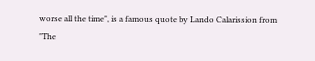worse all the time", is a famous quote by Lando Calarission from "The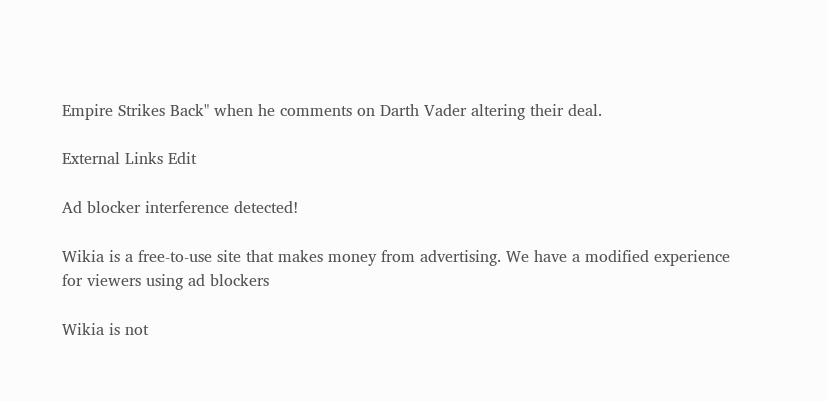Empire Strikes Back" when he comments on Darth Vader altering their deal.

External Links Edit

Ad blocker interference detected!

Wikia is a free-to-use site that makes money from advertising. We have a modified experience for viewers using ad blockers

Wikia is not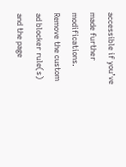accessible if you’ve made further modifications. Remove the custom ad blocker rule(s) and the page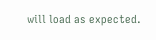will load as expected.